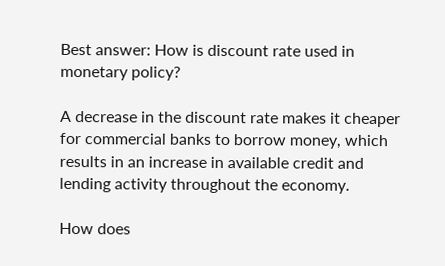Best answer: How is discount rate used in monetary policy?

A decrease in the discount rate makes it cheaper for commercial banks to borrow money, which results in an increase in available credit and lending activity throughout the economy.

How does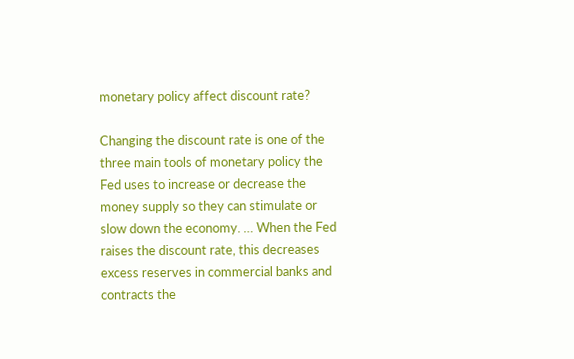monetary policy affect discount rate?

Changing the discount rate is one of the three main tools of monetary policy the Fed uses to increase or decrease the money supply so they can stimulate or slow down the economy. … When the Fed raises the discount rate, this decreases excess reserves in commercial banks and contracts the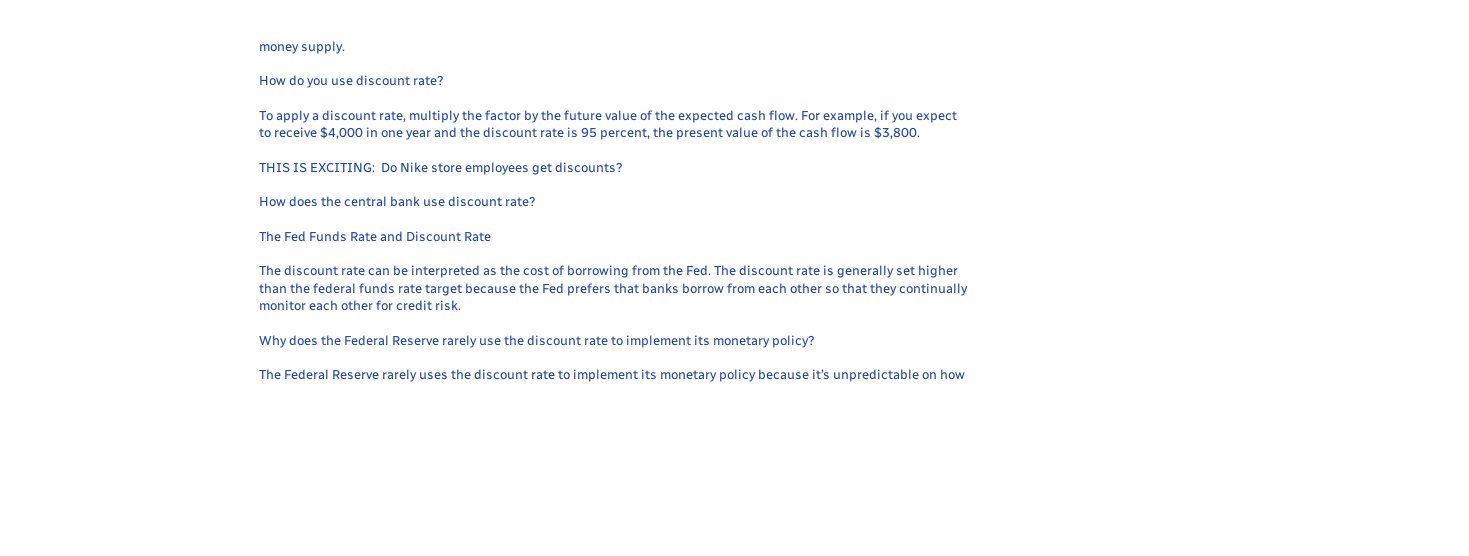money supply.

How do you use discount rate?

To apply a discount rate, multiply the factor by the future value of the expected cash flow. For example, if you expect to receive $4,000 in one year and the discount rate is 95 percent, the present value of the cash flow is $3,800.

THIS IS EXCITING:  Do Nike store employees get discounts?

How does the central bank use discount rate?

The Fed Funds Rate and Discount Rate

The discount rate can be interpreted as the cost of borrowing from the Fed. The discount rate is generally set higher than the federal funds rate target because the Fed prefers that banks borrow from each other so that they continually monitor each other for credit risk.

Why does the Federal Reserve rarely use the discount rate to implement its monetary policy?

The Federal Reserve rarely uses the discount rate to implement its monetary policy because it’s unpredictable on how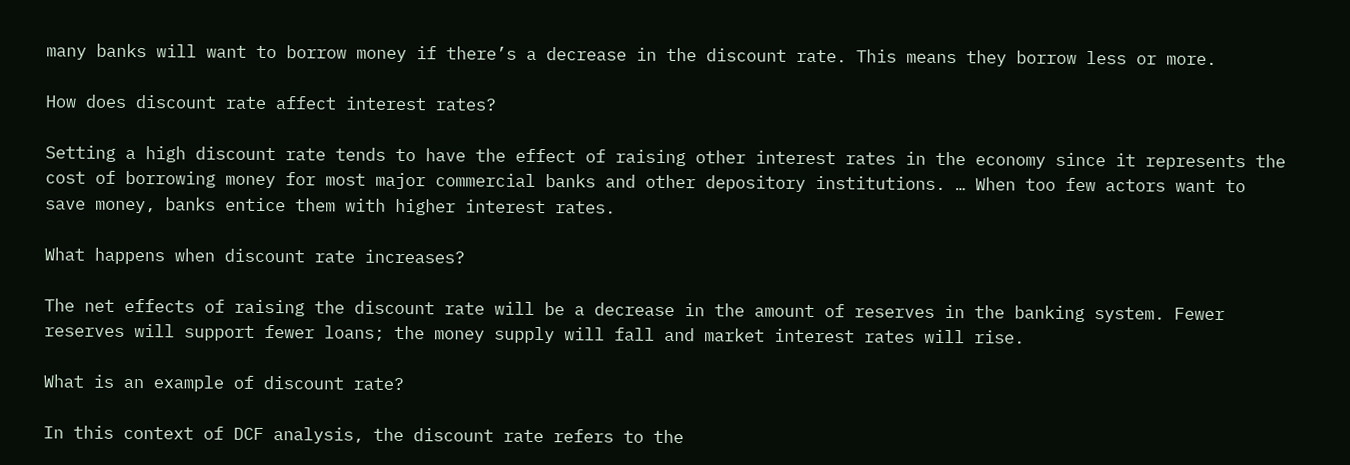many banks will want to borrow money if there’s a decrease in the discount rate. This means they borrow less or more.

How does discount rate affect interest rates?

Setting a high discount rate tends to have the effect of raising other interest rates in the economy since it represents the cost of borrowing money for most major commercial banks and other depository institutions. … When too few actors want to save money, banks entice them with higher interest rates.

What happens when discount rate increases?

The net effects of raising the discount rate will be a decrease in the amount of reserves in the banking system. Fewer reserves will support fewer loans; the money supply will fall and market interest rates will rise.

What is an example of discount rate?

In this context of DCF analysis, the discount rate refers to the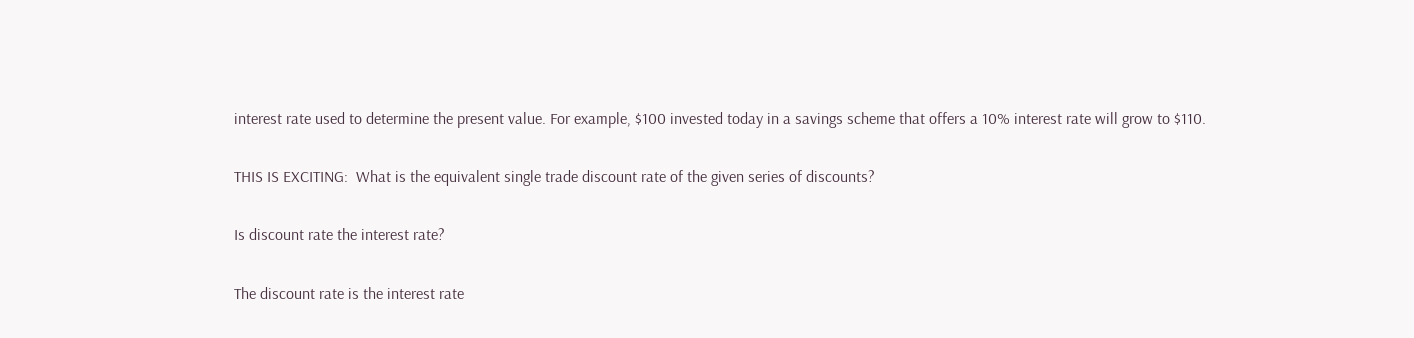interest rate used to determine the present value. For example, $100 invested today in a savings scheme that offers a 10% interest rate will grow to $110.

THIS IS EXCITING:  What is the equivalent single trade discount rate of the given series of discounts?

Is discount rate the interest rate?

The discount rate is the interest rate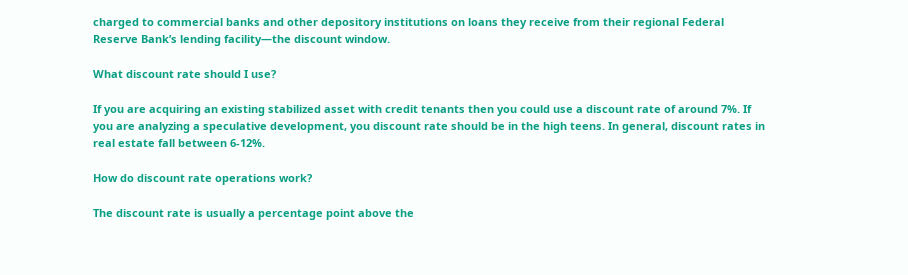charged to commercial banks and other depository institutions on loans they receive from their regional Federal Reserve Bank’s lending facility—the discount window.

What discount rate should I use?

If you are acquiring an existing stabilized asset with credit tenants then you could use a discount rate of around 7%. If you are analyzing a speculative development, you discount rate should be in the high teens. In general, discount rates in real estate fall between 6-12%.

How do discount rate operations work?

The discount rate is usually a percentage point above the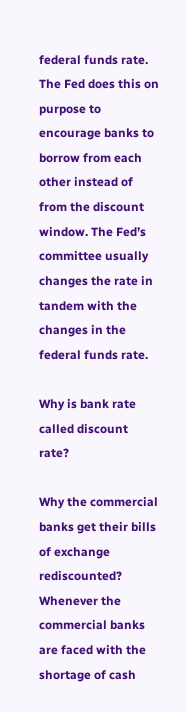federal funds rate. The Fed does this on purpose to encourage banks to borrow from each other instead of from the discount window. The Fed’s committee usually changes the rate in tandem with the changes in the federal funds rate.

Why is bank rate called discount rate?

Why the commercial banks get their bills of exchange rediscounted? Whenever the commercial banks are faced with the shortage of cash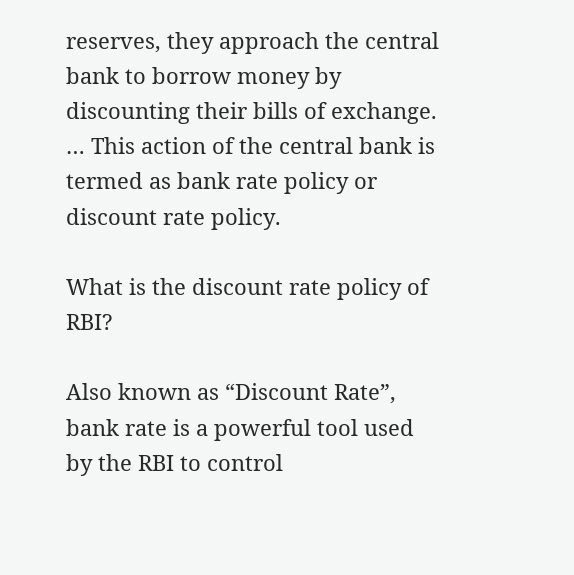reserves, they approach the central bank to borrow money by discounting their bills of exchange. … This action of the central bank is termed as bank rate policy or discount rate policy.

What is the discount rate policy of RBI?

Also known as “Discount Rate”, bank rate is a powerful tool used by the RBI to control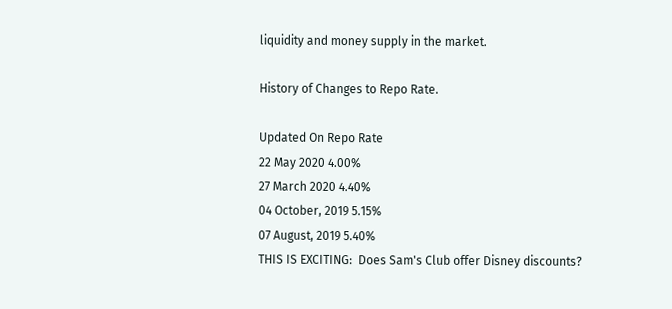liquidity and money supply in the market.

History of Changes to Repo Rate.

Updated On Repo Rate
22 May 2020 4.00%
27 March 2020 4.40%
04 October, 2019 5.15%
07 August, 2019 5.40%
THIS IS EXCITING:  Does Sam's Club offer Disney discounts?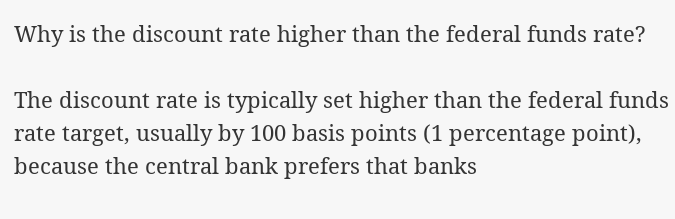Why is the discount rate higher than the federal funds rate?

The discount rate is typically set higher than the federal funds rate target, usually by 100 basis points (1 percentage point), because the central bank prefers that banks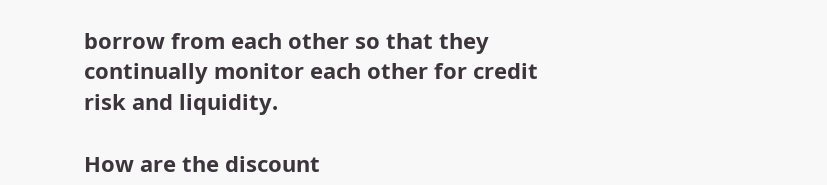borrow from each other so that they continually monitor each other for credit risk and liquidity.

How are the discount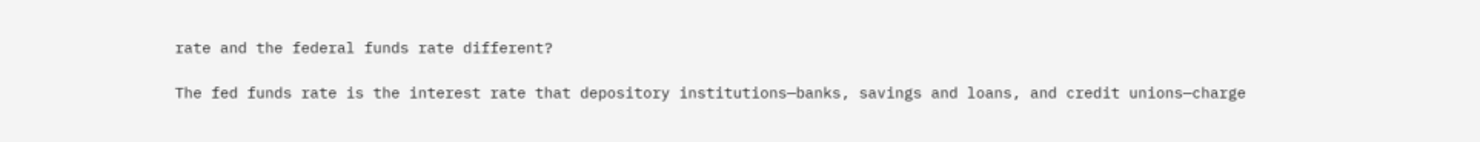rate and the federal funds rate different?

The fed funds rate is the interest rate that depository institutions—banks, savings and loans, and credit unions—charge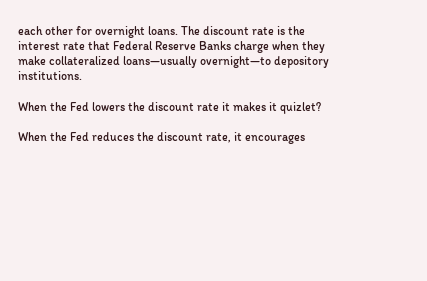each other for overnight loans. The discount rate is the interest rate that Federal Reserve Banks charge when they make collateralized loans—usually overnight—to depository institutions.

When the Fed lowers the discount rate it makes it quizlet?

When the Fed reduces the discount rate, it encourages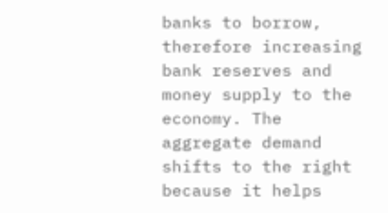banks to borrow, therefore increasing bank reserves and money supply to the economy. The aggregate demand shifts to the right because it helps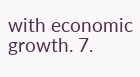with economic growth. 7.